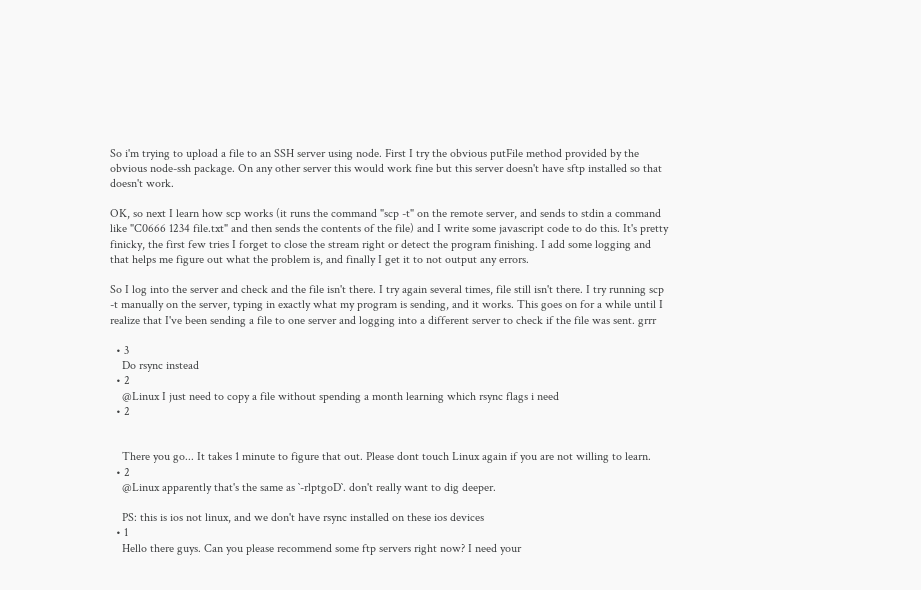So i'm trying to upload a file to an SSH server using node. First I try the obvious putFile method provided by the obvious node-ssh package. On any other server this would work fine but this server doesn't have sftp installed so that doesn't work.

OK, so next I learn how scp works (it runs the command "scp -t" on the remote server, and sends to stdin a command like "C0666 1234 file.txt" and then sends the contents of the file) and I write some javascript code to do this. It's pretty finicky, the first few tries I forget to close the stream right or detect the program finishing. I add some logging and that helps me figure out what the problem is, and finally I get it to not output any errors.

So I log into the server and check and the file isn't there. I try again several times, file still isn't there. I try running scp -t manually on the server, typing in exactly what my program is sending, and it works. This goes on for a while until I realize that I've been sending a file to one server and logging into a different server to check if the file was sent. grrr

  • 3
    Do rsync instead
  • 2
    @Linux I just need to copy a file without spending a month learning which rsync flags i need
  • 2


    There you go... It takes 1 minute to figure that out. Please dont touch Linux again if you are not willing to learn.
  • 2
    @Linux apparently that's the same as `-rlptgoD`. don't really want to dig deeper.

    PS: this is ios not linux, and we don't have rsync installed on these ios devices
  • 1
    Hello there guys. Can you please recommend some ftp servers right now? I need your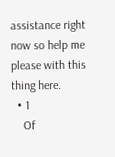assistance right now so help me please with this thing here.
  • 1
    Of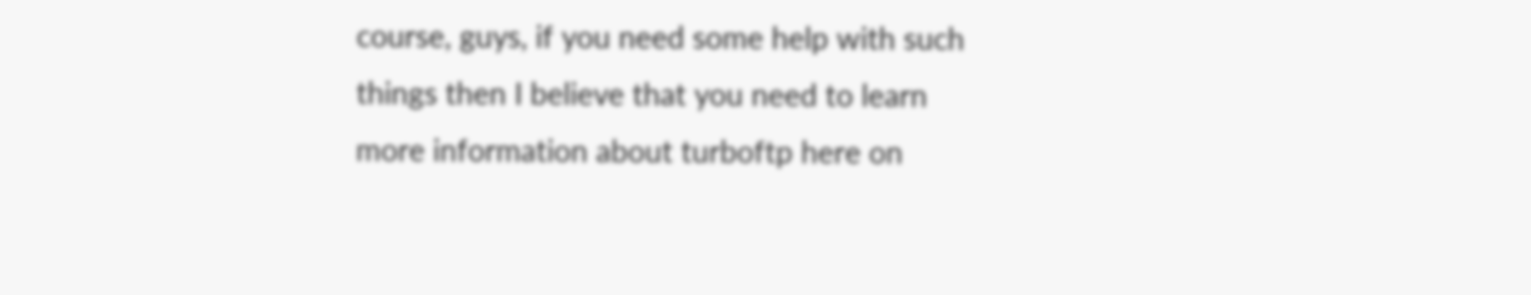course, guys, if you need some help with such things then I believe that you need to learn more information about turboftp here on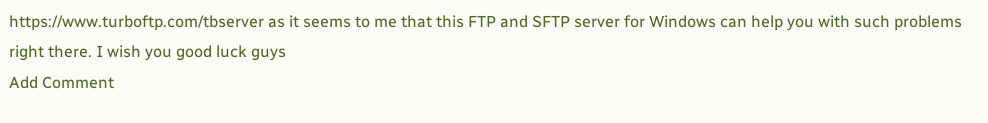https://www.turboftp.com/tbserver as it seems to me that this FTP and SFTP server for Windows can help you with such problems right there. I wish you good luck guys
Add Comment